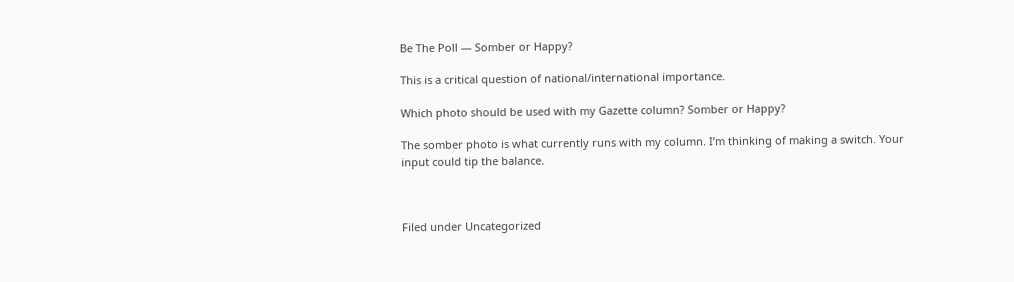Be The Poll — Somber or Happy?

This is a critical question of national/international importance.

Which photo should be used with my Gazette column? Somber or Happy?

The somber photo is what currently runs with my column. I’m thinking of making a switch. Your input could tip the balance.



Filed under Uncategorized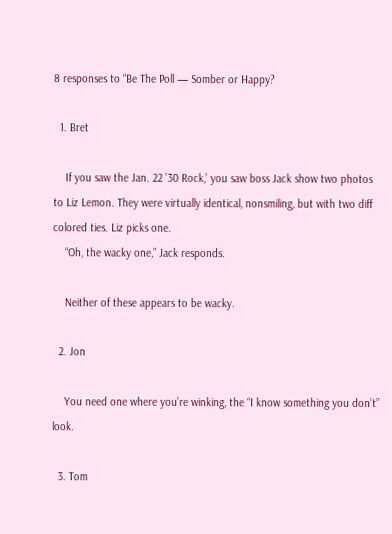8 responses to “Be The Poll — Somber or Happy?

  1. Bret

    If you saw the Jan. 22 ’30 Rock,’ you saw boss Jack show two photos to Liz Lemon. They were virtually identical, nonsmiling, but with two diff colored ties. Liz picks one.
    “Oh, the wacky one,” Jack responds.

    Neither of these appears to be wacky.

  2. Jon

    You need one where you’re winking, the “I know something you don’t” look.

  3. Tom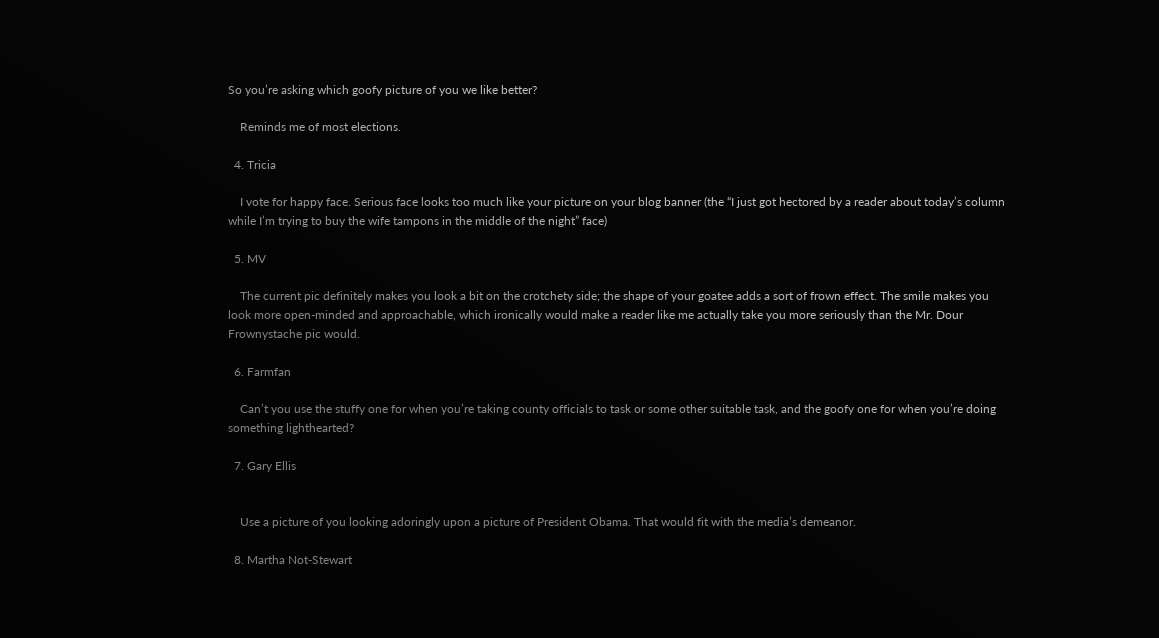So you’re asking which goofy picture of you we like better?

    Reminds me of most elections.

  4. Tricia

    I vote for happy face. Serious face looks too much like your picture on your blog banner (the “I just got hectored by a reader about today’s column while I’m trying to buy the wife tampons in the middle of the night” face)

  5. MV

    The current pic definitely makes you look a bit on the crotchety side; the shape of your goatee adds a sort of frown effect. The smile makes you look more open-minded and approachable, which ironically would make a reader like me actually take you more seriously than the Mr. Dour Frownystache pic would.

  6. Farmfan

    Can’t you use the stuffy one for when you’re taking county officials to task or some other suitable task, and the goofy one for when you’re doing something lighthearted?

  7. Gary Ellis


    Use a picture of you looking adoringly upon a picture of President Obama. That would fit with the media’s demeanor.

  8. Martha Not-Stewart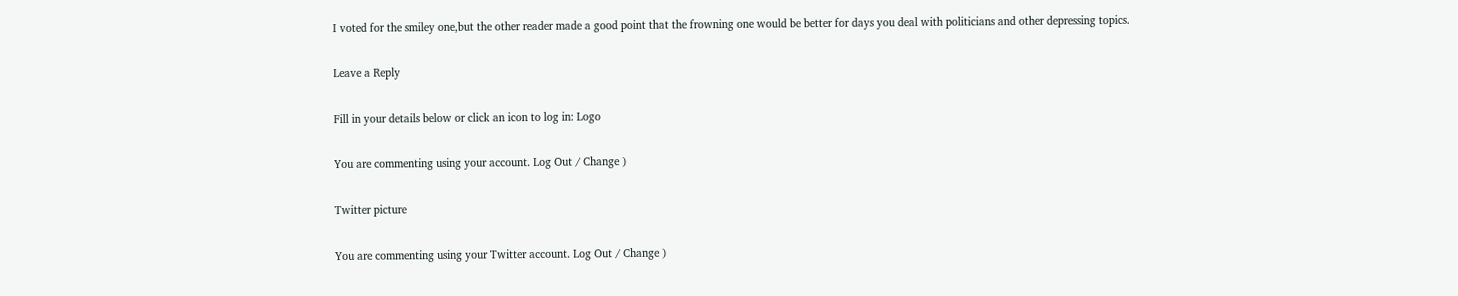I voted for the smiley one,but the other reader made a good point that the frowning one would be better for days you deal with politicians and other depressing topics.

Leave a Reply

Fill in your details below or click an icon to log in: Logo

You are commenting using your account. Log Out / Change )

Twitter picture

You are commenting using your Twitter account. Log Out / Change )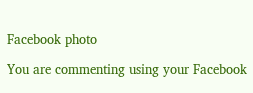Facebook photo

You are commenting using your Facebook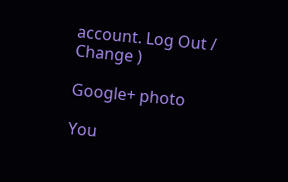account. Log Out / Change )

Google+ photo

You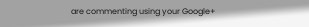are commenting using your Google+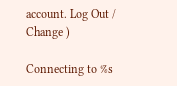account. Log Out / Change )

Connecting to %s